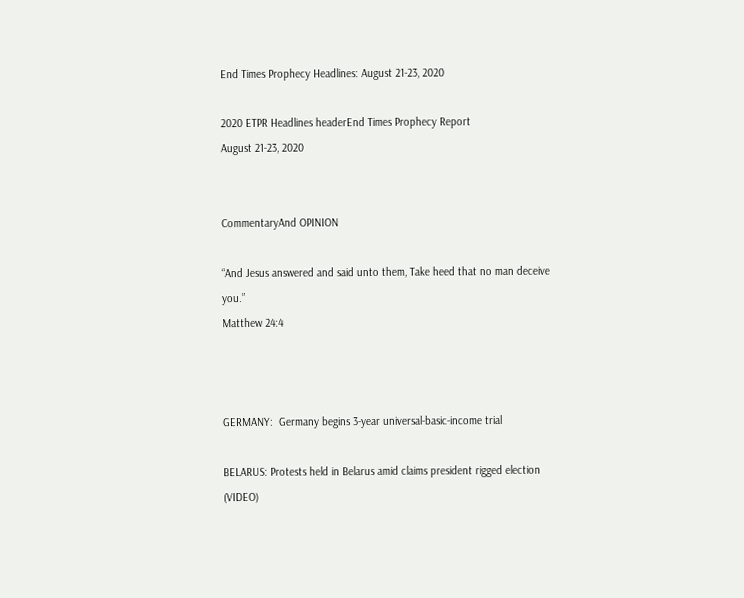End Times Prophecy Headlines: August 21-23, 2020

2020 ETPR Headlines headerEnd Times Prophecy Report
August 21-23, 2020


CommentaryAnd OPINION

“And Jesus answered and said unto them, Take heed that no man deceive you.”
Matthew 24:4



GERMANY:  Germany begins 3-year universal-basic-income trial

BELARUS: Protests held in Belarus amid claims president rigged election (VIDEO)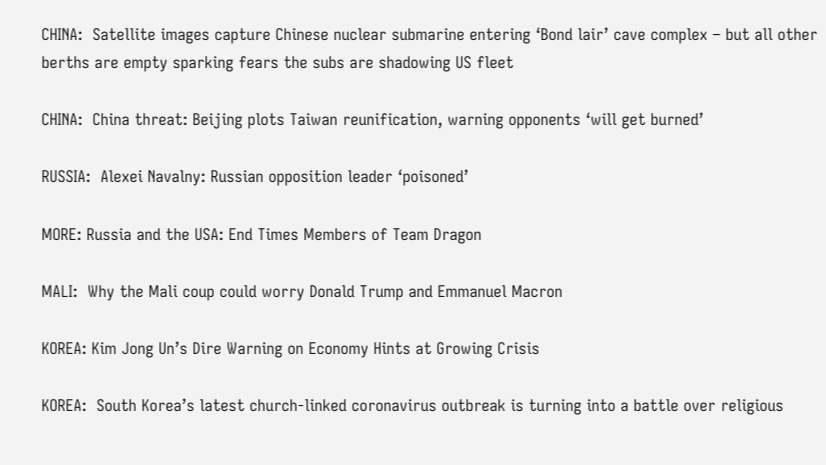CHINA:  Satellite images capture Chinese nuclear submarine entering ‘Bond lair’ cave complex – but all other berths are empty sparking fears the subs are shadowing US fleet

CHINA:  China threat: Beijing plots Taiwan reunification, warning opponents ‘will get burned’

RUSSIA:  Alexei Navalny: Russian opposition leader ‘poisoned’

MORE: Russia and the USA: End Times Members of Team Dragon

MALI:  Why the Mali coup could worry Donald Trump and Emmanuel Macron

KOREA: Kim Jong Un’s Dire Warning on Economy Hints at Growing Crisis

KOREA:  South Korea’s latest church-linked coronavirus outbreak is turning into a battle over religious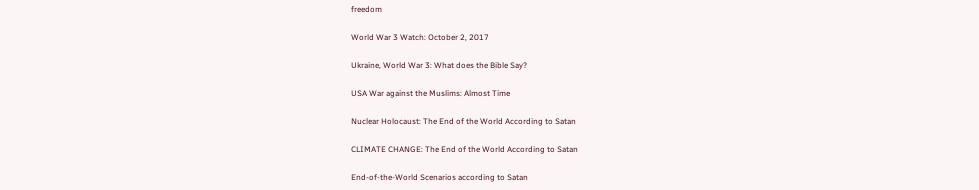freedom

World War 3 Watch: October 2, 2017

Ukraine, World War 3: What does the Bible Say?

USA War against the Muslims: Almost Time

Nuclear Holocaust: The End of the World According to Satan

CLIMATE CHANGE: The End of the World According to Satan

End-of-the-World Scenarios according to Satan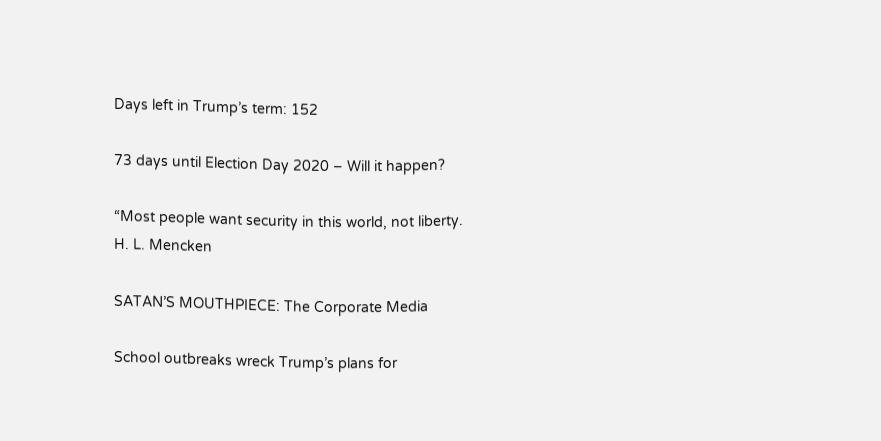Days left in Trump’s term: 152

73 days until Election Day 2020 – Will it happen?

“Most people want security in this world, not liberty.
H. L. Mencken

SATAN’S MOUTHPIECE: The Corporate Media

School outbreaks wreck Trump’s plans for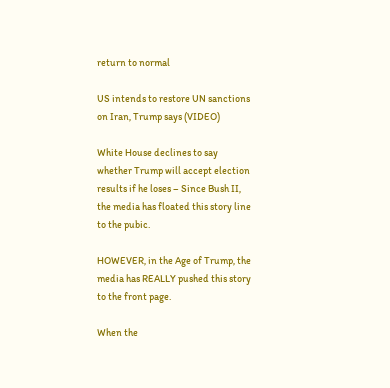return to normal

US intends to restore UN sanctions on Iran, Trump says (VIDEO)

White House declines to say whether Trump will accept election results if he loses – Since Bush II, the media has floated this story line to the pubic.

HOWEVER, in the Age of Trump, the media has REALLY pushed this story to the front page.

When the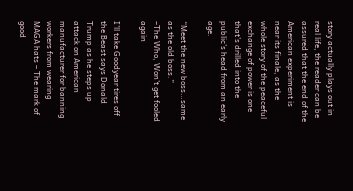story actually plays out in real life, the reader can be assured that the end of the American experiment is near its finale, as the whole story of the peaceful exchange of power is one that’s drilled into the public’s head from an early age.

“Meet the new boss…same as the old boss.”
–The Who, Won’t get fooled again

I’ll take Goodyear tires off the Beast says Donald Trump as he steps up attack on American manufacturer for banning workers from wearing MAGA hats – The mark of good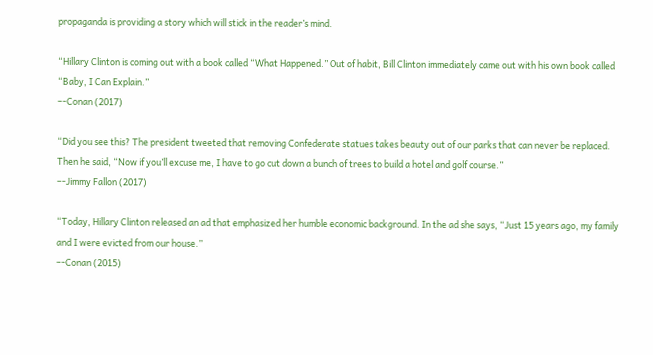propaganda is providing a story which will stick in the reader’s mind.

“Hillary Clinton is coming out with a book called “What Happened.” Out of habit, Bill Clinton immediately came out with his own book called “Baby, I Can Explain.”
–-Conan (2017)

“Did you see this? The president tweeted that removing Confederate statues takes beauty out of our parks that can never be replaced. Then he said, “Now if you’ll excuse me, I have to go cut down a bunch of trees to build a hotel and golf course.”
–-Jimmy Fallon (2017)

“Today, Hillary Clinton released an ad that emphasized her humble economic background. In the ad she says, “Just 15 years ago, my family and I were evicted from our house.”
–-Conan (2015)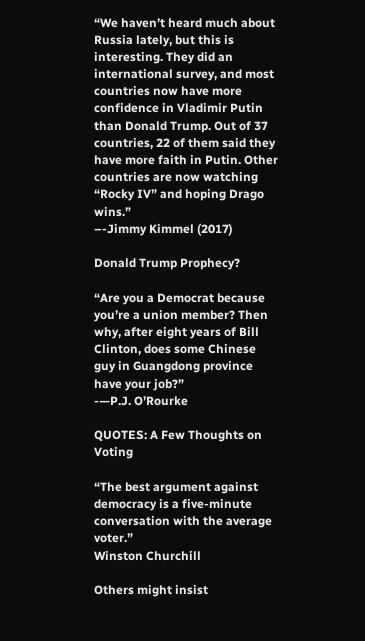“We haven’t heard much about Russia lately, but this is interesting. They did an international survey, and most countries now have more confidence in Vladimir Putin than Donald Trump. Out of 37 countries, 22 of them said they have more faith in Putin. Other countries are now watching “Rocky IV” and hoping Drago wins.”
–-Jimmy Kimmel (2017)

Donald Trump Prophecy?

“Are you a Democrat because you’re a union member? Then why, after eight years of Bill Clinton, does some Chinese guy in Guangdong province have your job?”
-—P.J. O’Rourke

QUOTES: A Few Thoughts on Voting

“The best argument against democracy is a five-minute conversation with the average voter.”
Winston Churchill

Others might insist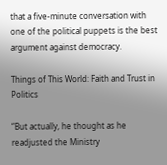that a five-minute conversation with one of the political puppets is the best argument against democracy.

Things of This World: Faith and Trust in Politics

“But actually, he thought as he readjusted the Ministry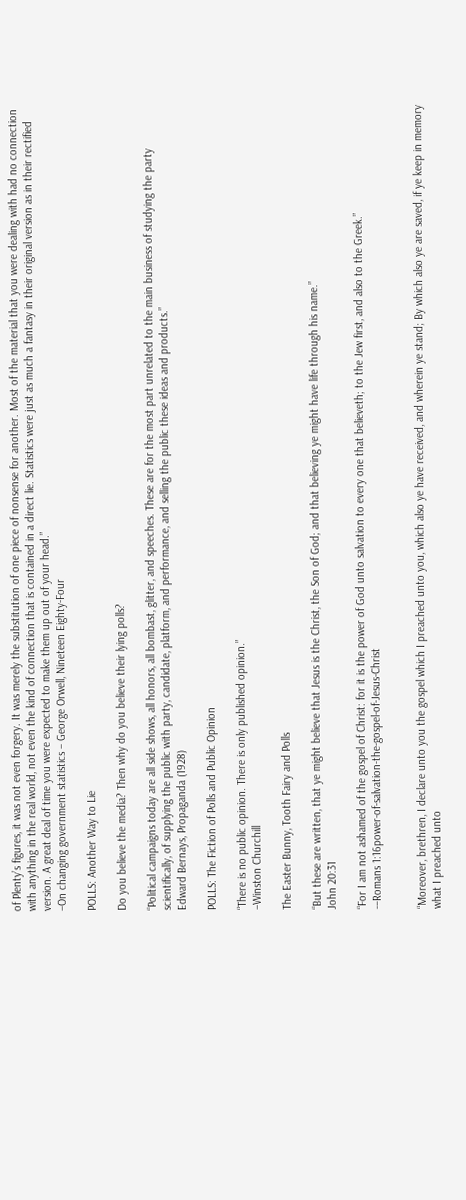of Plenty’s figures, it was not even forgery. It was merely the substitution of one piece of nonsense for another. Most of the material that you were dealing with had no connection with anything in the real world, not even the kind of connection that is contained in a direct lie. Statistics were just as much a fantasy in their original version as in their rectified version. A great deal of time you were expected to make them up out of your head.”
–On changing government statistics – George Orwell, Nineteen Eighty-Four

POLLS: Another Way to Lie

Do you believe the media? Then why do you believe their lying polls?

“Political campaigns today are all side shows, all honors, all bombast, glitter, and speeches. These are for the most part unrelated to the main business of studying the party scientifically, of supplying the public with party, candidate, platform, and performance, and selling the public these ideas and products.”
Edward Bernays, Propaganda (1928)

POLLS: The Fiction of Polls and Public Opinion

“There is no public opinion. There is only published opinion.”
–Winston Churchill

The Easter Bunny, Tooth Fairy and Polls

“But these are written, that ye might believe that Jesus is the Christ, the Son of God; and that believing ye might have life through his name.”
John 20:31

“For I am not ashamed of the gospel of Christ: for it is the power of God unto salvation to every one that believeth; to the Jew first, and also to the Greek.”
-–Romans 1:16power-of-salvation-the-gospel-of-Jesus-Christ


“Moreover, brethren, I declare unto you the gospel which I preached unto you, which also ye have received, and wherein ye stand; By which also ye are saved, if ye keep in memory what I preached unto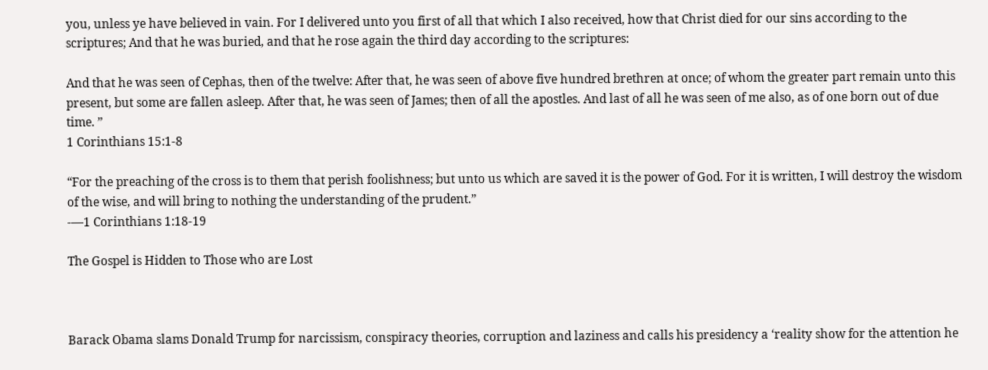you, unless ye have believed in vain. For I delivered unto you first of all that which I also received, how that Christ died for our sins according to the scriptures; And that he was buried, and that he rose again the third day according to the scriptures:

And that he was seen of Cephas, then of the twelve: After that, he was seen of above five hundred brethren at once; of whom the greater part remain unto this present, but some are fallen asleep. After that, he was seen of James; then of all the apostles. And last of all he was seen of me also, as of one born out of due time. ”
1 Corinthians 15:1-8

“For the preaching of the cross is to them that perish foolishness; but unto us which are saved it is the power of God. For it is written, I will destroy the wisdom of the wise, and will bring to nothing the understanding of the prudent.”
-—1 Corinthians 1:18-19

The Gospel is Hidden to Those who are Lost



Barack Obama slams Donald Trump for narcissism, conspiracy theories, corruption and laziness and calls his presidency a ‘reality show for the attention he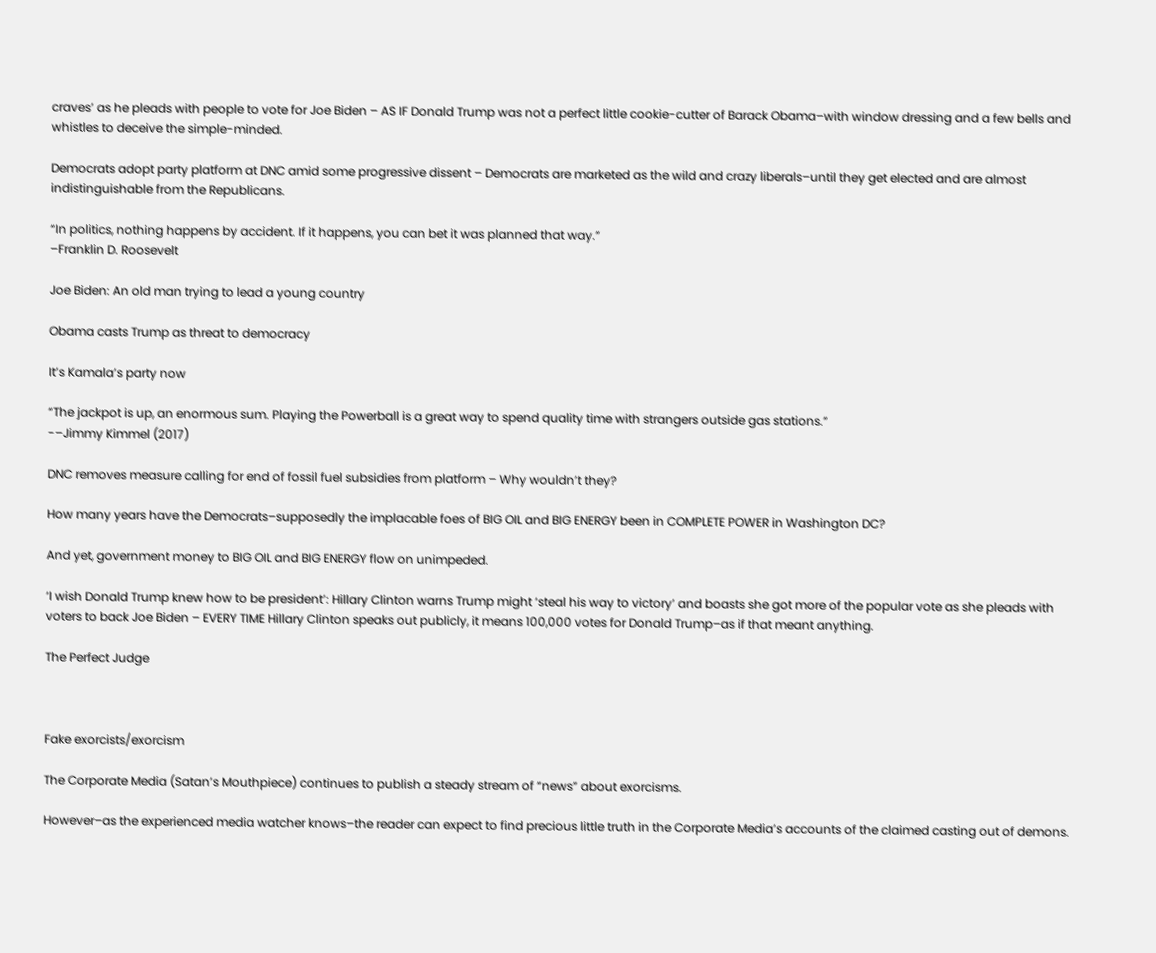craves’ as he pleads with people to vote for Joe Biden – AS IF Donald Trump was not a perfect little cookie-cutter of Barack Obama–with window dressing and a few bells and whistles to deceive the simple-minded.

Democrats adopt party platform at DNC amid some progressive dissent – Democrats are marketed as the wild and crazy liberals–until they get elected and are almost indistinguishable from the Republicans.

“In politics, nothing happens by accident. If it happens, you can bet it was planned that way.”
–Franklin D. Roosevelt

Joe Biden: An old man trying to lead a young country

Obama casts Trump as threat to democracy

It’s Kamala’s party now

“The jackpot is up, an enormous sum. Playing the Powerball is a great way to spend quality time with strangers outside gas stations.”
-–Jimmy Kimmel (2017)

DNC removes measure calling for end of fossil fuel subsidies from platform – Why wouldn’t they?

How many years have the Democrats–supposedly the implacable foes of BIG OIL and BIG ENERGY been in COMPLETE POWER in Washington DC?

And yet, government money to BIG OIL and BIG ENERGY flow on unimpeded.

‘I wish Donald Trump knew how to be president’: Hillary Clinton warns Trump might ‘steal his way to victory’ and boasts she got more of the popular vote as she pleads with voters to back Joe Biden – EVERY TIME Hillary Clinton speaks out publicly, it means 100,000 votes for Donald Trump–as if that meant anything.

The Perfect Judge



Fake exorcists/exorcism

The Corporate Media (Satan’s Mouthpiece) continues to publish a steady stream of “news” about exorcisms.

However–as the experienced media watcher knows–the reader can expect to find precious little truth in the Corporate Media’s accounts of the claimed casting out of demons.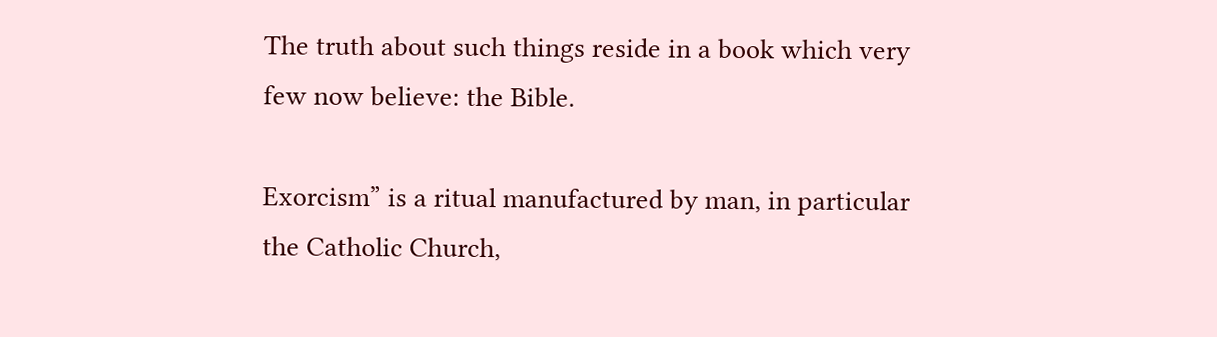The truth about such things reside in a book which very few now believe: the Bible.

Exorcism” is a ritual manufactured by man, in particular the Catholic Church,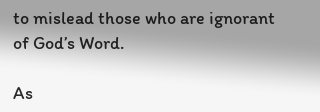to mislead those who are ignorant of God’s Word.

As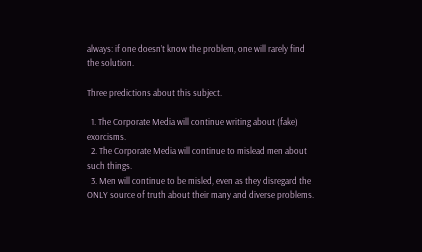always: if one doesn’t know the problem, one will rarely find the solution.

Three predictions about this subject.

  1. The Corporate Media will continue writing about (fake) exorcisms.
  2. The Corporate Media will continue to mislead men about such things.
  3. Men will continue to be misled, even as they disregard the ONLY source of truth about their many and diverse problems.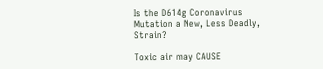Is the D614g Coronavirus Mutation a New, Less Deadly, Strain?

Toxic air may CAUSE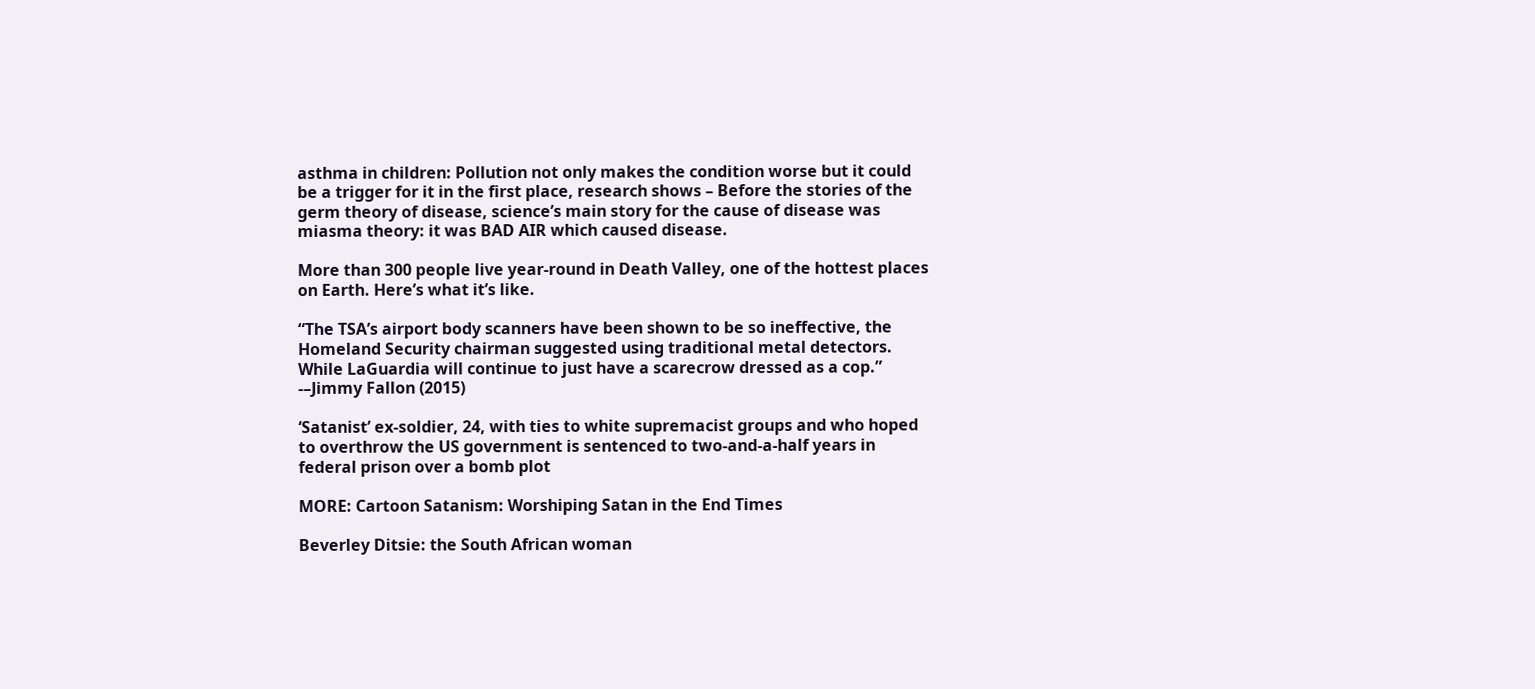asthma in children: Pollution not only makes the condition worse but it could be a trigger for it in the first place, research shows – Before the stories of the germ theory of disease, science’s main story for the cause of disease was miasma theory: it was BAD AIR which caused disease.

More than 300 people live year-round in Death Valley, one of the hottest places on Earth. Here’s what it’s like.

“The TSA’s airport body scanners have been shown to be so ineffective, the Homeland Security chairman suggested using traditional metal detectors. While LaGuardia will continue to just have a scarecrow dressed as a cop.”
-–Jimmy Fallon (2015)

‘Satanist’ ex-soldier, 24, with ties to white supremacist groups and who hoped to overthrow the US government is sentenced to two-and-a-half years in federal prison over a bomb plot

MORE: Cartoon Satanism: Worshiping Satan in the End Times

Beverley Ditsie: the South African woman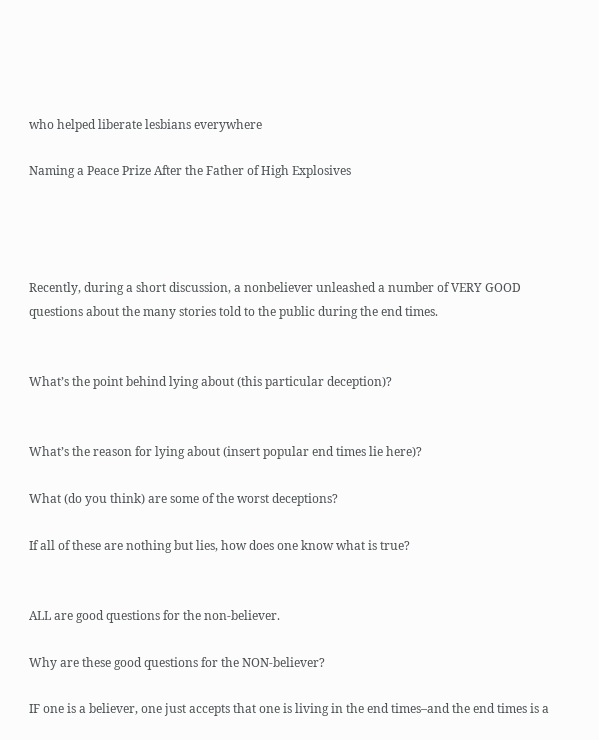who helped liberate lesbians everywhere

Naming a Peace Prize After the Father of High Explosives




Recently, during a short discussion, a nonbeliever unleashed a number of VERY GOOD questions about the many stories told to the public during the end times.


What’s the point behind lying about (this particular deception)?


What’s the reason for lying about (insert popular end times lie here)?

What (do you think) are some of the worst deceptions?

If all of these are nothing but lies, how does one know what is true?


ALL are good questions for the non-believer.

Why are these good questions for the NON-believer?

IF one is a believer, one just accepts that one is living in the end times–and the end times is a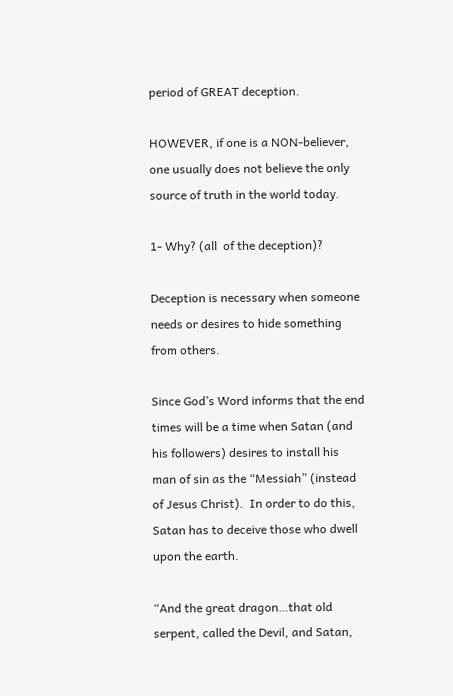period of GREAT deception.

HOWEVER, if one is a NON-believer, one usually does not believe the only source of truth in the world today.

1- Why? (all  of the deception)?

Deception is necessary when someone needs or desires to hide something from others.

Since God’s Word informs that the end times will be a time when Satan (and his followers) desires to install his man of sin as the “Messiah” (instead of Jesus Christ).  In order to do this, Satan has to deceive those who dwell upon the earth.

“And the great dragon…that old serpent, called the Devil, and Satan,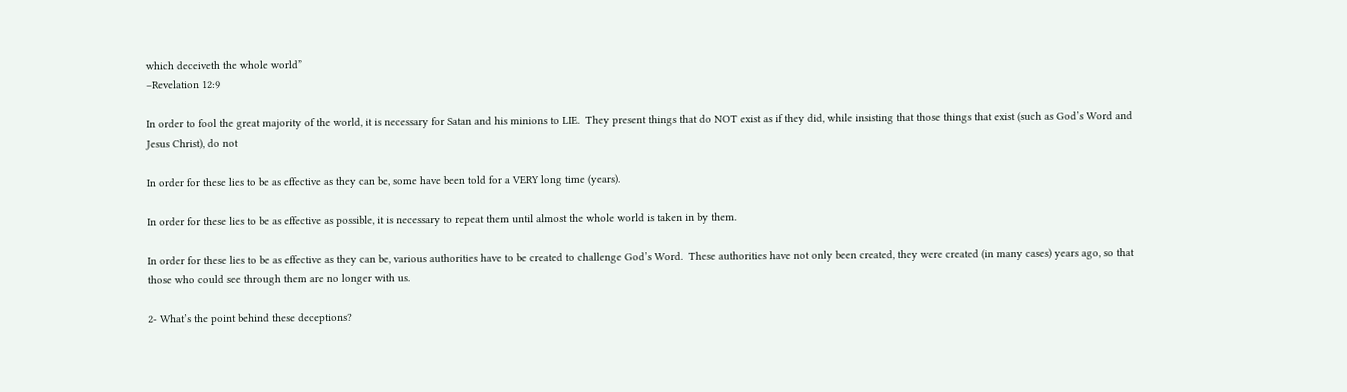which deceiveth the whole world”
–Revelation 12:9

In order to fool the great majority of the world, it is necessary for Satan and his minions to LIE.  They present things that do NOT exist as if they did, while insisting that those things that exist (such as God’s Word and Jesus Christ), do not

In order for these lies to be as effective as they can be, some have been told for a VERY long time (years).

In order for these lies to be as effective as possible, it is necessary to repeat them until almost the whole world is taken in by them.

In order for these lies to be as effective as they can be, various authorities have to be created to challenge God’s Word.  These authorities have not only been created, they were created (in many cases) years ago, so that those who could see through them are no longer with us.

2- What’s the point behind these deceptions?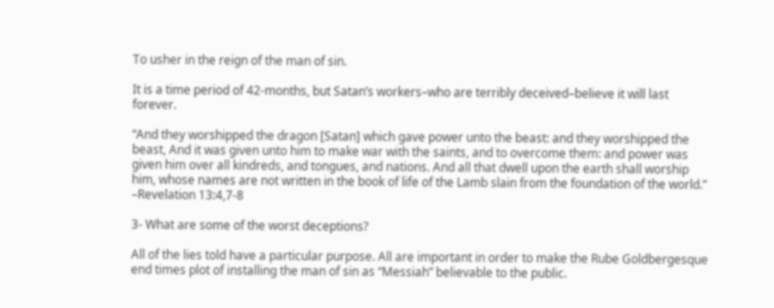To usher in the reign of the man of sin.

It is a time period of 42-months, but Satan’s workers–who are terribly deceived–believe it will last forever.

“And they worshipped the dragon [Satan] which gave power unto the beast: and they worshipped the beast, And it was given unto him to make war with the saints, and to overcome them: and power was given him over all kindreds, and tongues, and nations. And all that dwell upon the earth shall worship him, whose names are not written in the book of life of the Lamb slain from the foundation of the world.”
–Revelation 13:4,7-8

3- What are some of the worst deceptions?

All of the lies told have a particular purpose. All are important in order to make the Rube Goldbergesque end times plot of installing the man of sin as “Messiah” believable to the public.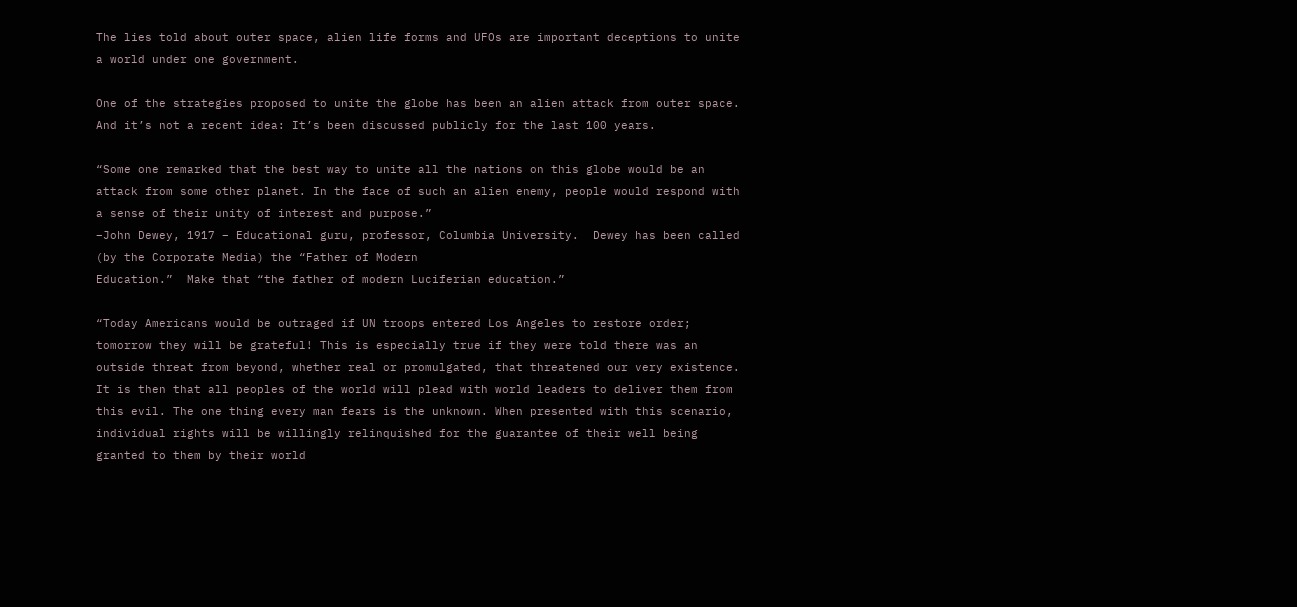The lies told about outer space, alien life forms and UFOs are important deceptions to unite a world under one government.

One of the strategies proposed to unite the globe has been an alien attack from outer space.   And it’s not a recent idea: It’s been discussed publicly for the last 100 years.

“Some one remarked that the best way to unite all the nations on this globe would be an attack from some other planet. In the face of such an alien enemy, people would respond with a sense of their unity of interest and purpose.”
–John Dewey, 1917 – Educational guru, professor, Columbia University.  Dewey has been called (by the Corporate Media) the “Father of Modern
Education.”  Make that “the father of modern Luciferian education.”

“Today Americans would be outraged if UN troops entered Los Angeles to restore order; tomorrow they will be grateful! This is especially true if they were told there was an outside threat from beyond, whether real or promulgated, that threatened our very existence. It is then that all peoples of the world will plead with world leaders to deliver them from this evil. The one thing every man fears is the unknown. When presented with this scenario, individual rights will be willingly relinquished for the guarantee of their well being granted to them by their world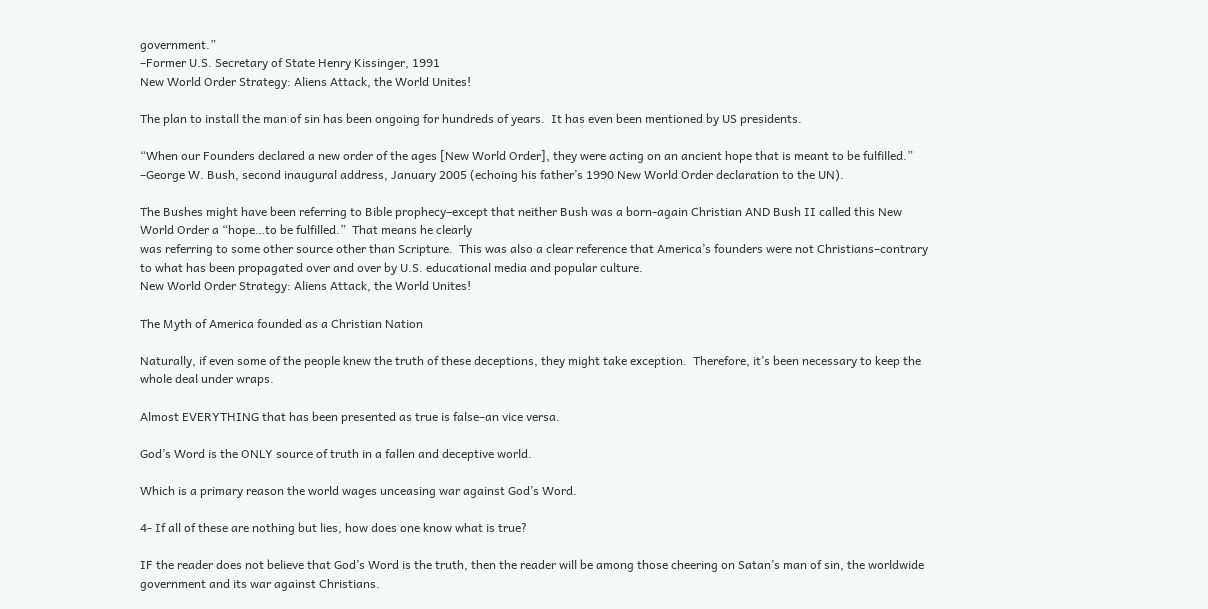government.”
–Former U.S. Secretary of State Henry Kissinger, 1991
New World Order Strategy: Aliens Attack, the World Unites!

The plan to install the man of sin has been ongoing for hundreds of years.  It has even been mentioned by US presidents.

“When our Founders declared a new order of the ages [New World Order], they were acting on an ancient hope that is meant to be fulfilled.”
–George W. Bush, second inaugural address, January 2005 (echoing his father’s 1990 New World Order declaration to the UN).

The Bushes might have been referring to Bible prophecy–except that neither Bush was a born-again Christian AND Bush II called this New World Order a “hope…to be fulfilled.”  That means he clearly
was referring to some other source other than Scripture.  This was also a clear reference that America’s founders were not Christians–contrary to what has been propagated over and over by U.S. educational media and popular culture.
New World Order Strategy: Aliens Attack, the World Unites!

The Myth of America founded as a Christian Nation

Naturally, if even some of the people knew the truth of these deceptions, they might take exception.  Therefore, it’s been necessary to keep the whole deal under wraps.

Almost EVERYTHING that has been presented as true is false–an vice versa.

God’s Word is the ONLY source of truth in a fallen and deceptive world.

Which is a primary reason the world wages unceasing war against God’s Word.

4- If all of these are nothing but lies, how does one know what is true?

IF the reader does not believe that God’s Word is the truth, then the reader will be among those cheering on Satan’s man of sin, the worldwide government and its war against Christians.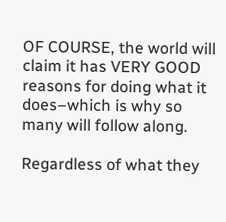OF COURSE, the world will claim it has VERY GOOD reasons for doing what it does–which is why so many will follow along.

Regardless of what they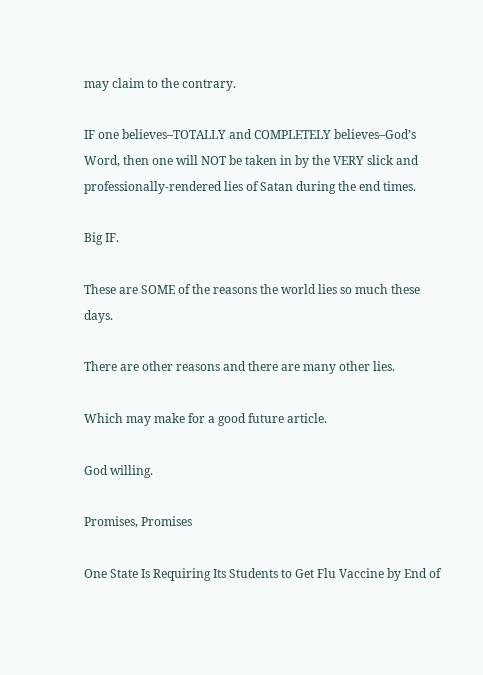may claim to the contrary.

IF one believes–TOTALLY and COMPLETELY believes–God’s Word, then one will NOT be taken in by the VERY slick and professionally-rendered lies of Satan during the end times.

Big IF.

These are SOME of the reasons the world lies so much these days.

There are other reasons and there are many other lies.

Which may make for a good future article.

God willing.

Promises, Promises

One State Is Requiring Its Students to Get Flu Vaccine by End of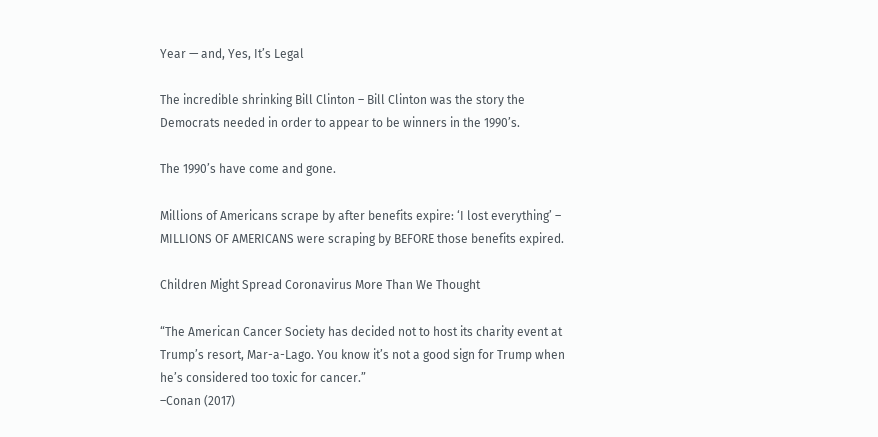Year — and, Yes, It’s Legal

The incredible shrinking Bill Clinton – Bill Clinton was the story the Democrats needed in order to appear to be winners in the 1990’s.

The 1990’s have come and gone.

Millions of Americans scrape by after benefits expire: ‘I lost everything’ – MILLIONS OF AMERICANS were scraping by BEFORE those benefits expired.

Children Might Spread Coronavirus More Than We Thought

“The American Cancer Society has decided not to host its charity event at Trump’s resort, Mar-a-Lago. You know it’s not a good sign for Trump when he’s considered too toxic for cancer.”
–Conan (2017)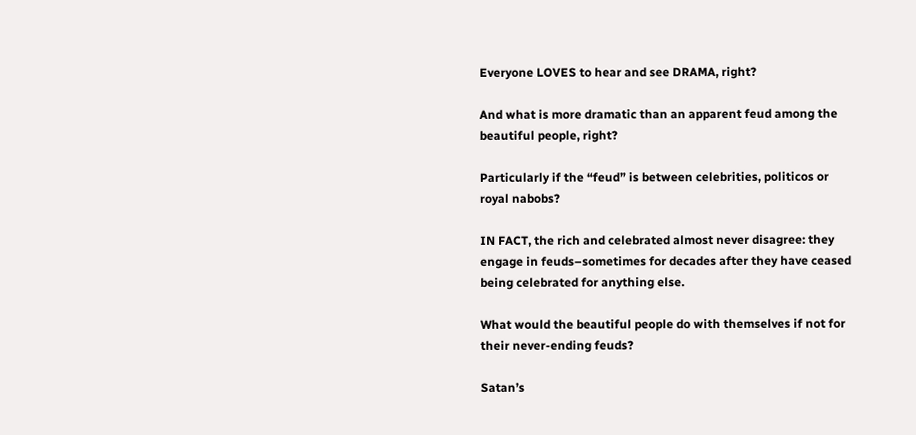Everyone LOVES to hear and see DRAMA, right?

And what is more dramatic than an apparent feud among the beautiful people, right?

Particularly if the “feud” is between celebrities, politicos or royal nabobs?

IN FACT, the rich and celebrated almost never disagree: they engage in feuds–sometimes for decades after they have ceased being celebrated for anything else.

What would the beautiful people do with themselves if not for their never-ending feuds?

Satan’s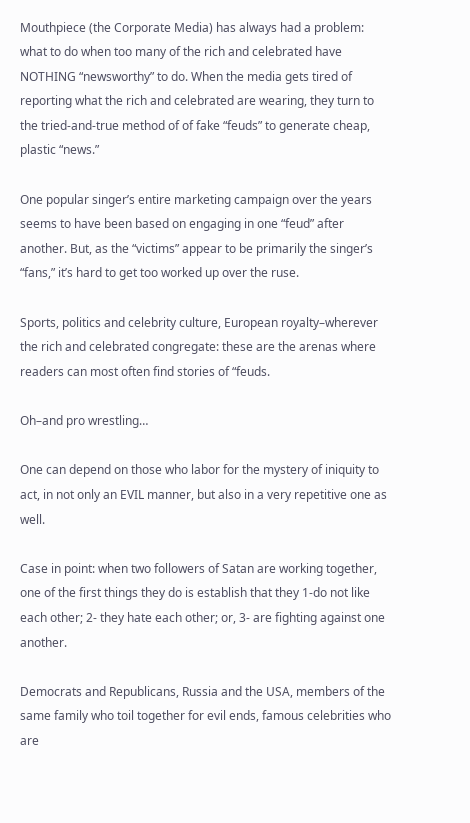Mouthpiece (the Corporate Media) has always had a problem: what to do when too many of the rich and celebrated have NOTHING “newsworthy” to do. When the media gets tired of reporting what the rich and celebrated are wearing, they turn to the tried-and-true method of of fake “feuds” to generate cheap, plastic “news.”

One popular singer’s entire marketing campaign over the years seems to have been based on engaging in one “feud” after another. But, as the “victims” appear to be primarily the singer’s “fans,” it’s hard to get too worked up over the ruse.

Sports, politics and celebrity culture, European royalty–wherever the rich and celebrated congregate: these are the arenas where readers can most often find stories of “feuds.

Oh–and pro wrestling…

One can depend on those who labor for the mystery of iniquity to act, in not only an EVIL manner, but also in a very repetitive one as well.

Case in point: when two followers of Satan are working together, one of the first things they do is establish that they 1-do not like each other; 2- they hate each other; or, 3- are fighting against one another.

Democrats and Republicans, Russia and the USA, members of the same family who toil together for evil ends, famous celebrities who are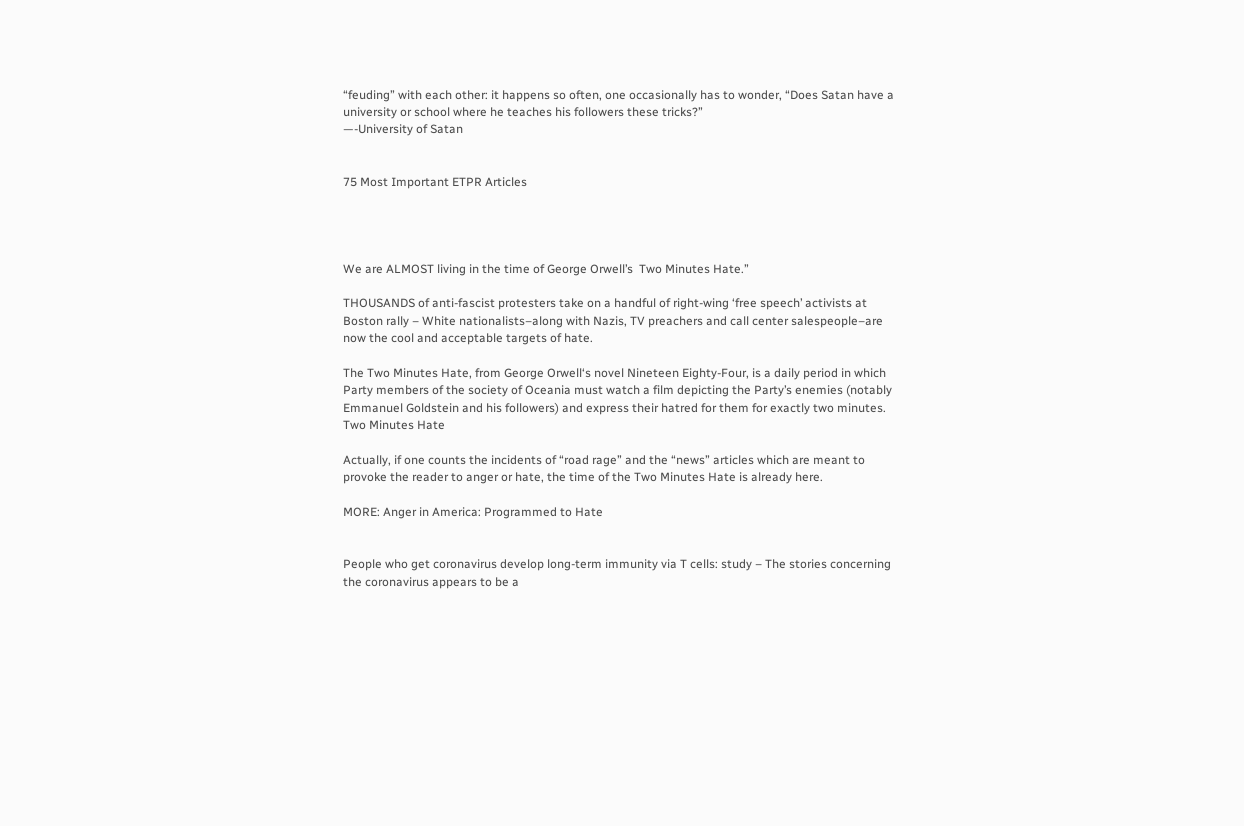“feuding” with each other: it happens so often, one occasionally has to wonder, “Does Satan have a university or school where he teaches his followers these tricks?”
—-University of Satan


75 Most Important ETPR Articles




We are ALMOST living in the time of George Orwell’s  Two Minutes Hate.”

THOUSANDS of anti-fascist protesters take on a handful of right-wing ‘free speech’ activists at Boston rally – White nationalists–along with Nazis, TV preachers and call center salespeople–are now the cool and acceptable targets of hate.

The Two Minutes Hate, from George Orwell‘s novel Nineteen Eighty-Four, is a daily period in which Party members of the society of Oceania must watch a film depicting the Party’s enemies (notably Emmanuel Goldstein and his followers) and express their hatred for them for exactly two minutes.
Two Minutes Hate

Actually, if one counts the incidents of “road rage” and the “news” articles which are meant to provoke the reader to anger or hate, the time of the Two Minutes Hate is already here.

MORE: Anger in America: Programmed to Hate


People who get coronavirus develop long-term immunity via T cells: study – The stories concerning the coronavirus appears to be a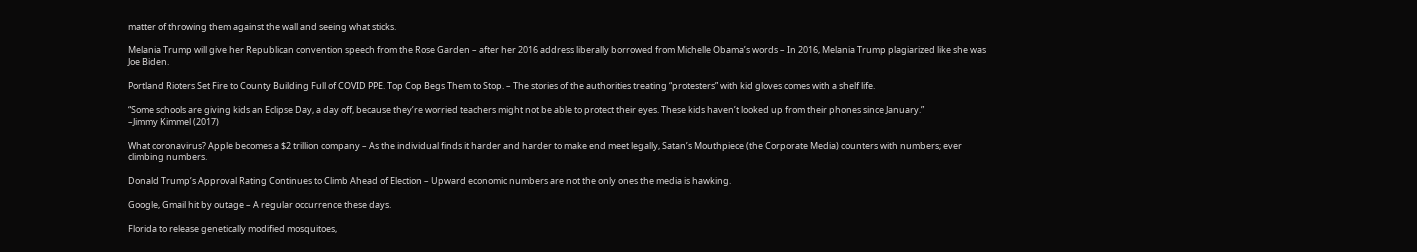matter of throwing them against the wall and seeing what sticks.

Melania Trump will give her Republican convention speech from the Rose Garden – after her 2016 address liberally borrowed from Michelle Obama’s words – In 2016, Melania Trump plagiarized like she was Joe Biden.

Portland Rioters Set Fire to County Building Full of COVID PPE. Top Cop Begs Them to Stop. – The stories of the authorities treating “protesters” with kid gloves comes with a shelf life.

“Some schools are giving kids an Eclipse Day, a day off, because they’re worried teachers might not be able to protect their eyes. These kids haven’t looked up from their phones since January.”
–Jimmy Kimmel (2017)

What coronavirus? Apple becomes a $2 trillion company – As the individual finds it harder and harder to make end meet legally, Satan’s Mouthpiece (the Corporate Media) counters with numbers; ever climbing numbers.

Donald Trump’s Approval Rating Continues to Climb Ahead of Election – Upward economic numbers are not the only ones the media is hawking.

Google, Gmail hit by outage – A regular occurrence these days.

Florida to release genetically modified mosquitoes,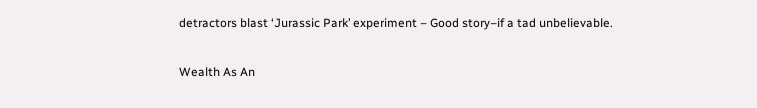detractors blast ‘Jurassic Park’ experiment – Good story–if a tad unbelievable.

Wealth As An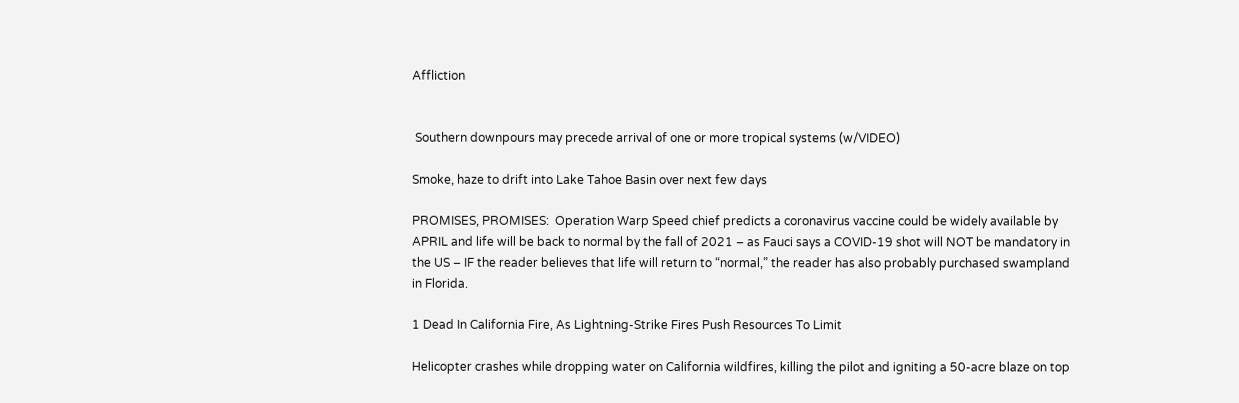Affliction


 Southern downpours may precede arrival of one or more tropical systems (w/VIDEO)

Smoke, haze to drift into Lake Tahoe Basin over next few days

PROMISES, PROMISES:  Operation Warp Speed chief predicts a coronavirus vaccine could be widely available by APRIL and life will be back to normal by the fall of 2021 – as Fauci says a COVID-19 shot will NOT be mandatory in the US – IF the reader believes that life will return to “normal,” the reader has also probably purchased swampland in Florida.

1 Dead In California Fire, As Lightning-Strike Fires Push Resources To Limit

Helicopter crashes while dropping water on California wildfires, killing the pilot and igniting a 50-acre blaze on top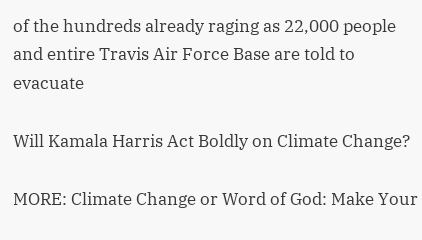of the hundreds already raging as 22,000 people and entire Travis Air Force Base are told to evacuate

Will Kamala Harris Act Boldly on Climate Change?

MORE: Climate Change or Word of God: Make Your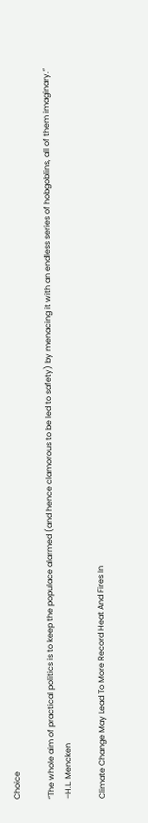Choice

“The whole aim of practical politics is to keep the populace alarmed (and hence clamorous to be led to safety) by menacing it with an endless series of hobgoblins, all of them imaginary.”
–H.L. Mencken

Climate Change May Lead To More Record Heat And Fires In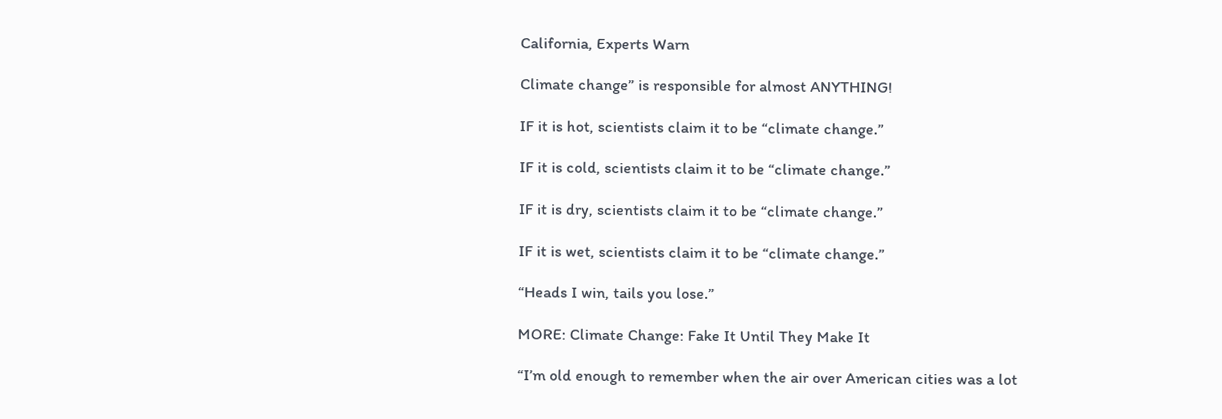California, Experts Warn

Climate change” is responsible for almost ANYTHING!

IF it is hot, scientists claim it to be “climate change.”

IF it is cold, scientists claim it to be “climate change.”

IF it is dry, scientists claim it to be “climate change.”

IF it is wet, scientists claim it to be “climate change.”

“Heads I win, tails you lose.”

MORE: Climate Change: Fake It Until They Make It

“I’m old enough to remember when the air over American cities was a lot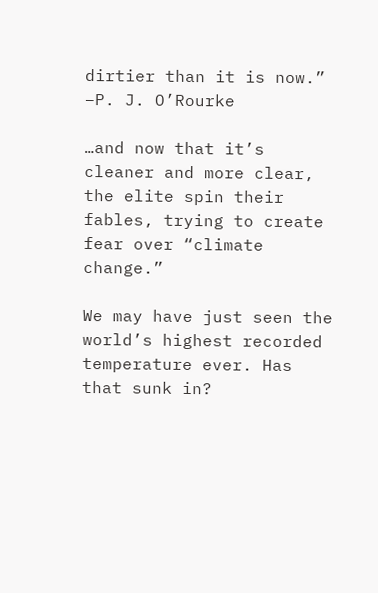dirtier than it is now.”
–P. J. O’Rourke

…and now that it’s cleaner and more clear, the elite spin their fables, trying to create fear over “climate change.”

We may have just seen the world’s highest recorded temperature ever. Has that sunk in?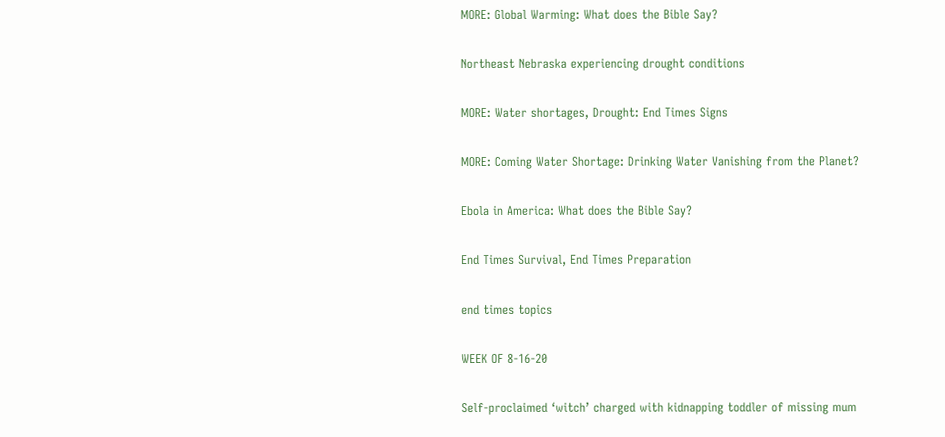MORE: Global Warming: What does the Bible Say?

Northeast Nebraska experiencing drought conditions

MORE: Water shortages, Drought: End Times Signs

MORE: Coming Water Shortage: Drinking Water Vanishing from the Planet?

Ebola in America: What does the Bible Say?

End Times Survival, End Times Preparation

end times topics

WEEK OF 8-16-20

Self-proclaimed ‘witch’ charged with kidnapping toddler of missing mum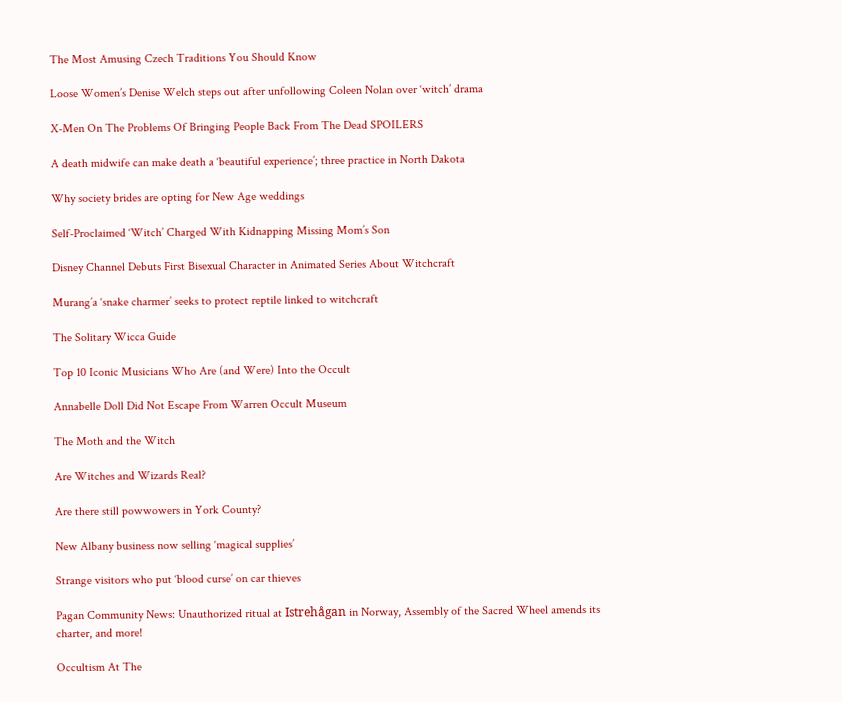The Most Amusing Czech Traditions You Should Know

Loose Women’s Denise Welch steps out after unfollowing Coleen Nolan over ‘witch’ drama

X-Men On The Problems Of Bringing People Back From The Dead SPOILERS

A death midwife can make death a ‘beautiful experience’; three practice in North Dakota

Why society brides are opting for New Age weddings

Self-Proclaimed ‘Witch’ Charged With Kidnapping Missing Mom’s Son

Disney Channel Debuts First Bisexual Character in Animated Series About Witchcraft

Murang’a ‘snake charmer’ seeks to protect reptile linked to witchcraft

The Solitary Wicca Guide

Top 10 Iconic Musicians Who Are (and Were) Into the Occult

Annabelle Doll Did Not Escape From Warren Occult Museum

The Moth and the Witch

Are Witches and Wizards Real?

Are there still powwowers in York County?

New Albany business now selling ‘magical supplies’

Strange visitors who put ‘blood curse’ on car thieves

Pagan Community News: Unauthorized ritual at Istrehågan in Norway, Assembly of the Sacred Wheel amends its charter, and more!

Occultism At The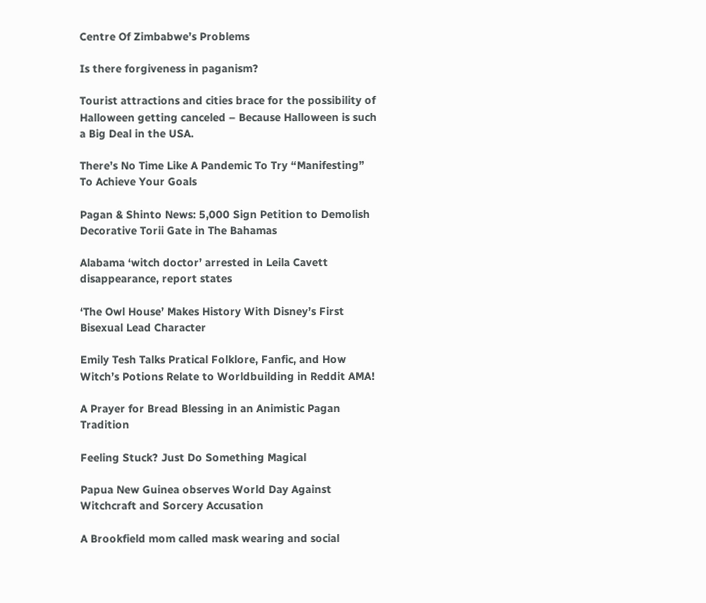Centre Of Zimbabwe’s Problems

Is there forgiveness in paganism?

Tourist attractions and cities brace for the possibility of Halloween getting canceled – Because Halloween is such a Big Deal in the USA.

There’s No Time Like A Pandemic To Try “Manifesting” To Achieve Your Goals

Pagan & Shinto News: 5,000 Sign Petition to Demolish Decorative Torii Gate in The Bahamas

Alabama ‘witch doctor’ arrested in Leila Cavett disappearance, report states

‘The Owl House’ Makes History With Disney’s First Bisexual Lead Character

Emily Tesh Talks Pratical Folklore, Fanfic, and How Witch’s Potions Relate to Worldbuilding in Reddit AMA!

A Prayer for Bread Blessing in an Animistic Pagan Tradition

Feeling Stuck? Just Do Something Magical

Papua New Guinea observes World Day Against Witchcraft and Sorcery Accusation

A Brookfield mom called mask wearing and social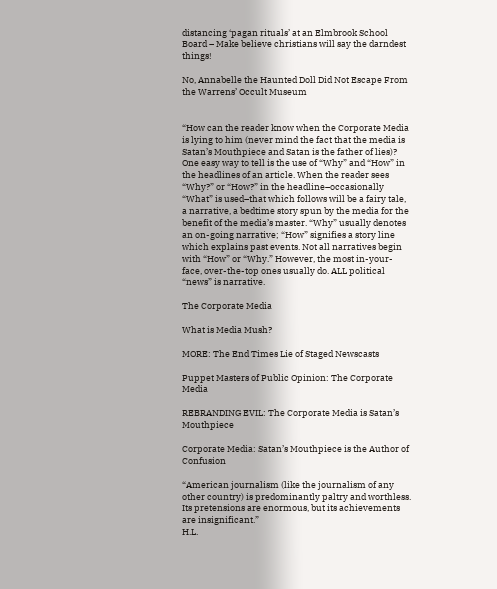distancing ‘pagan rituals’ at an Elmbrook School Board – Make believe christians will say the darndest things!

No, Annabelle the Haunted Doll Did Not Escape From the Warrens’ Occult Museum


“How can the reader know when the Corporate Media is lying to him (never mind the fact that the media is Satan’s Mouthpiece and Satan is the father of lies)? One easy way to tell is the use of “Why” and “How” in the headlines of an article. When the reader sees “Why?” or “How?” in the headline–occasionally “What” is used–that which follows will be a fairy tale, a narrative, a bedtime story spun by the media for the benefit of the media’s master. “Why” usually denotes an on-going narrative; “How” signifies a story line which explains past events. Not all narratives begin with “How” or “Why.” However, the most in-your-face, over-the-top ones usually do. ALL political “news” is narrative.

The Corporate Media

What is Media Mush?

MORE: The End Times Lie of Staged Newscasts

Puppet Masters of Public Opinion: The Corporate Media

REBRANDING EVIL: The Corporate Media is Satan’s Mouthpiece

Corporate Media: Satan’s Mouthpiece is the Author of Confusion

“American journalism (like the journalism of any other country) is predominantly paltry and worthless. Its pretensions are enormous, but its achievements are insignificant.”
H.L.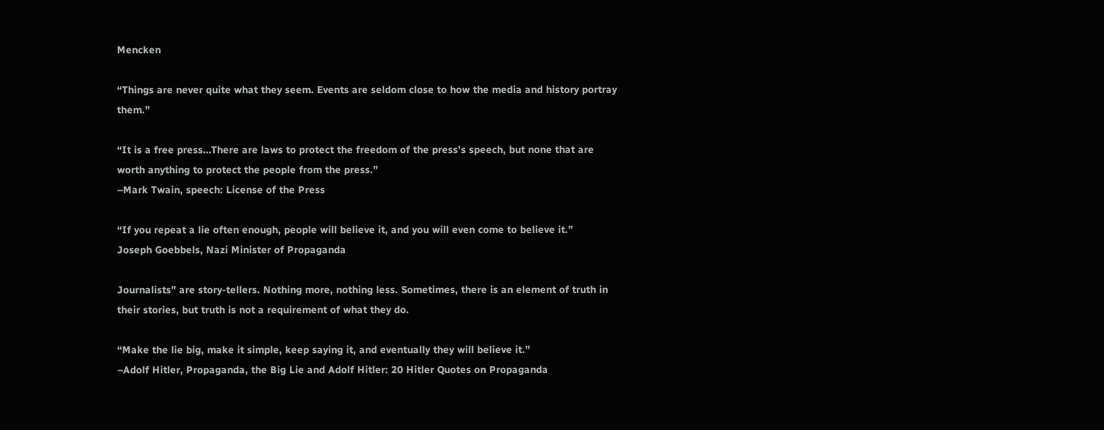Mencken

“Things are never quite what they seem. Events are seldom close to how the media and history portray them.”

“It is a free press…There are laws to protect the freedom of the press’s speech, but none that are worth anything to protect the people from the press.”
–Mark Twain, speech: License of the Press

“If you repeat a lie often enough, people will believe it, and you will even come to believe it.”
Joseph Goebbels, Nazi Minister of Propaganda

Journalists” are story-tellers. Nothing more, nothing less. Sometimes, there is an element of truth in their stories, but truth is not a requirement of what they do.

“Make the lie big, make it simple, keep saying it, and eventually they will believe it.”
–Adolf Hitler, Propaganda, the Big Lie and Adolf Hitler: 20 Hitler Quotes on Propaganda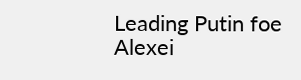Leading Putin foe Alexei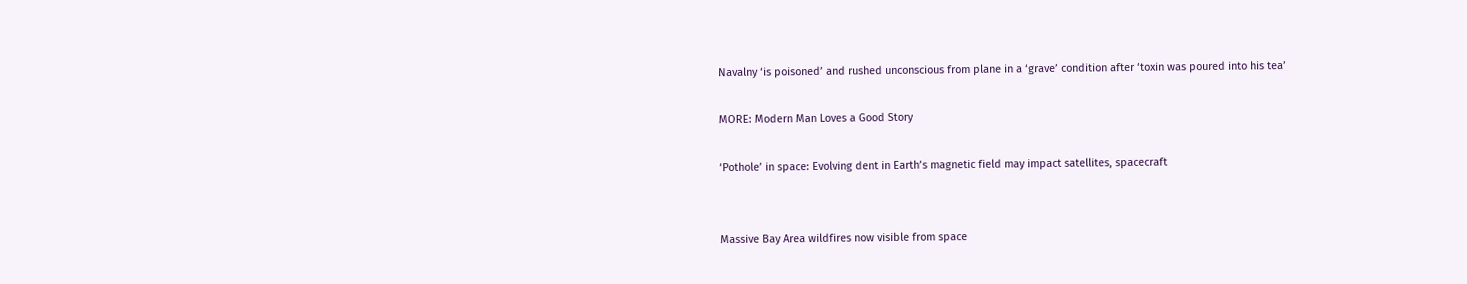Navalny ‘is poisoned’ and rushed unconscious from plane in a ‘grave’ condition after ‘toxin was poured into his tea’

MORE: Modern Man Loves a Good Story

‘Pothole’ in space: Evolving dent in Earth’s magnetic field may impact satellites, spacecraft


Massive Bay Area wildfires now visible from space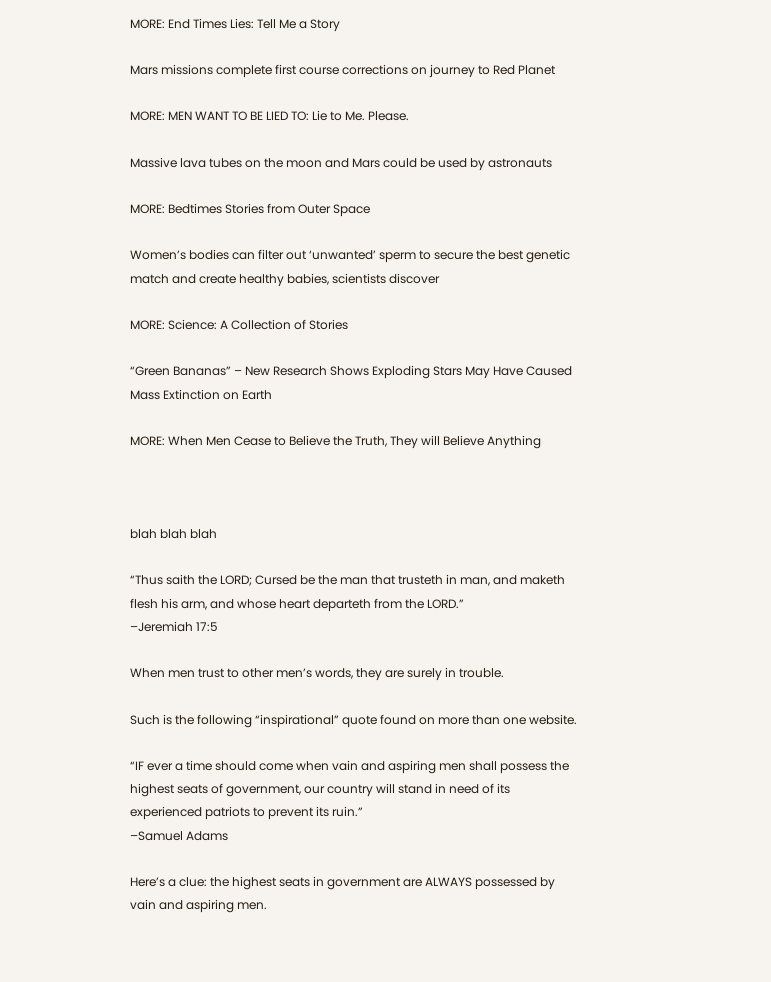MORE: End Times Lies: Tell Me a Story

Mars missions complete first course corrections on journey to Red Planet

MORE: MEN WANT TO BE LIED TO: Lie to Me. Please.

Massive lava tubes on the moon and Mars could be used by astronauts

MORE: Bedtimes Stories from Outer Space

Women’s bodies can filter out ‘unwanted’ sperm to secure the best genetic match and create healthy babies, scientists discover

MORE: Science: A Collection of Stories

“Green Bananas” – New Research Shows Exploding Stars May Have Caused Mass Extinction on Earth

MORE: When Men Cease to Believe the Truth, They will Believe Anything



blah blah blah

“Thus saith the LORD; Cursed be the man that trusteth in man, and maketh flesh his arm, and whose heart departeth from the LORD.”
–Jeremiah 17:5

When men trust to other men’s words, they are surely in trouble.

Such is the following “inspirational” quote found on more than one website.

“IF ever a time should come when vain and aspiring men shall possess the highest seats of government, our country will stand in need of its experienced patriots to prevent its ruin.”
–Samuel Adams

Here’s a clue: the highest seats in government are ALWAYS possessed by vain and aspiring men.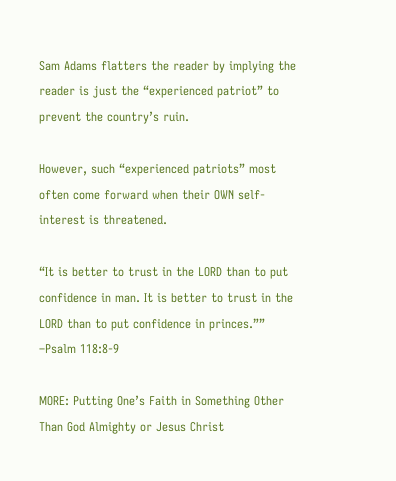Sam Adams flatters the reader by implying the reader is just the “experienced patriot” to prevent the country’s ruin.

However, such “experienced patriots” most often come forward when their OWN self-interest is threatened.

“It is better to trust in the LORD than to put confidence in man. It is better to trust in the LORD than to put confidence in princes.””
–Psalm 118:8-9

MORE: Putting One’s Faith in Something Other Than God Almighty or Jesus Christ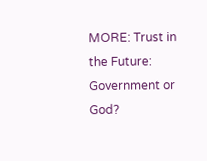MORE: Trust in the Future: Government or God?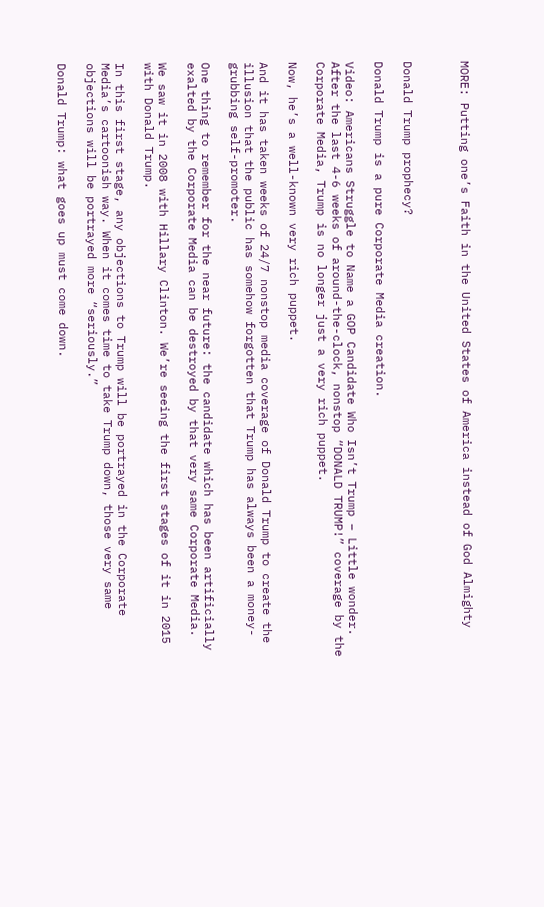MORE: Putting one’s Faith in the United States of America instead of God Almighty



Donald Trump prophecy?

Donald Trump is a pure Corporate Media creation.

Video: Americans Struggle to Name a GOP Candidate Who Isn’t Trump – Little wonder. After the last 4-6 weeks of around-the-clock, nonstop “DONALD TRUMP!” coverage by the Corporate Media, Trump is no longer just a very rich puppet.

Now, he’s a well-known very rich puppet.

And it has taken weeks of 24/7 nonstop media coverage of Donald Trump to create the illusion that the public has somehow forgotten that Trump has always been a money-grubbing self-promoter.

One thing to remember for the near future: the candidate which has been artificially exalted by the Corporate Media can be destroyed by that very same Corporate Media.

We saw it in 2008 with Hillary Clinton. We’re seeing the first stages of it in 2015 with Donald Trump.

In this first stage, any objections to Trump will be portrayed in the Corporate Media’s cartoonish way. When it comes time to take Trump down, those very same objections will be portrayed more “seriously.”

Donald Trump: what goes up must come down.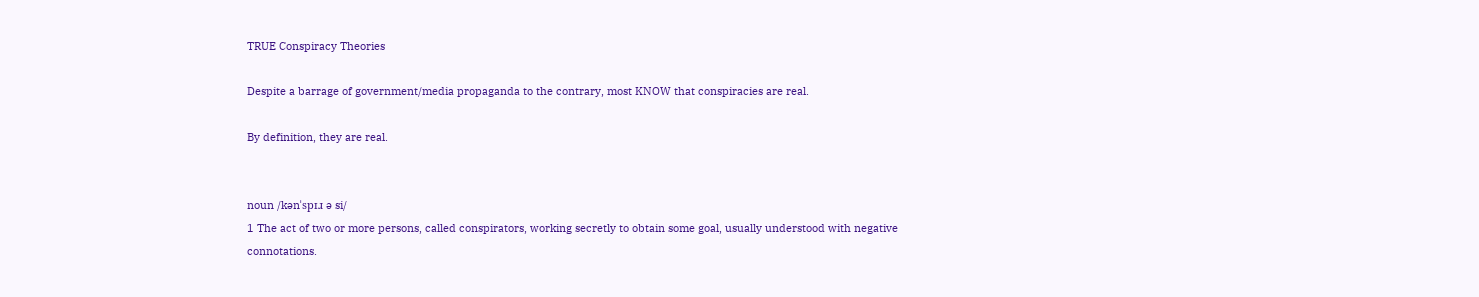TRUE Conspiracy Theories

Despite a barrage of government/media propaganda to the contrary, most KNOW that conspiracies are real.

By definition, they are real.


noun /kənˈspɪɹ ə si/
1 The act of two or more persons, called conspirators, working secretly to obtain some goal, usually understood with negative connotations.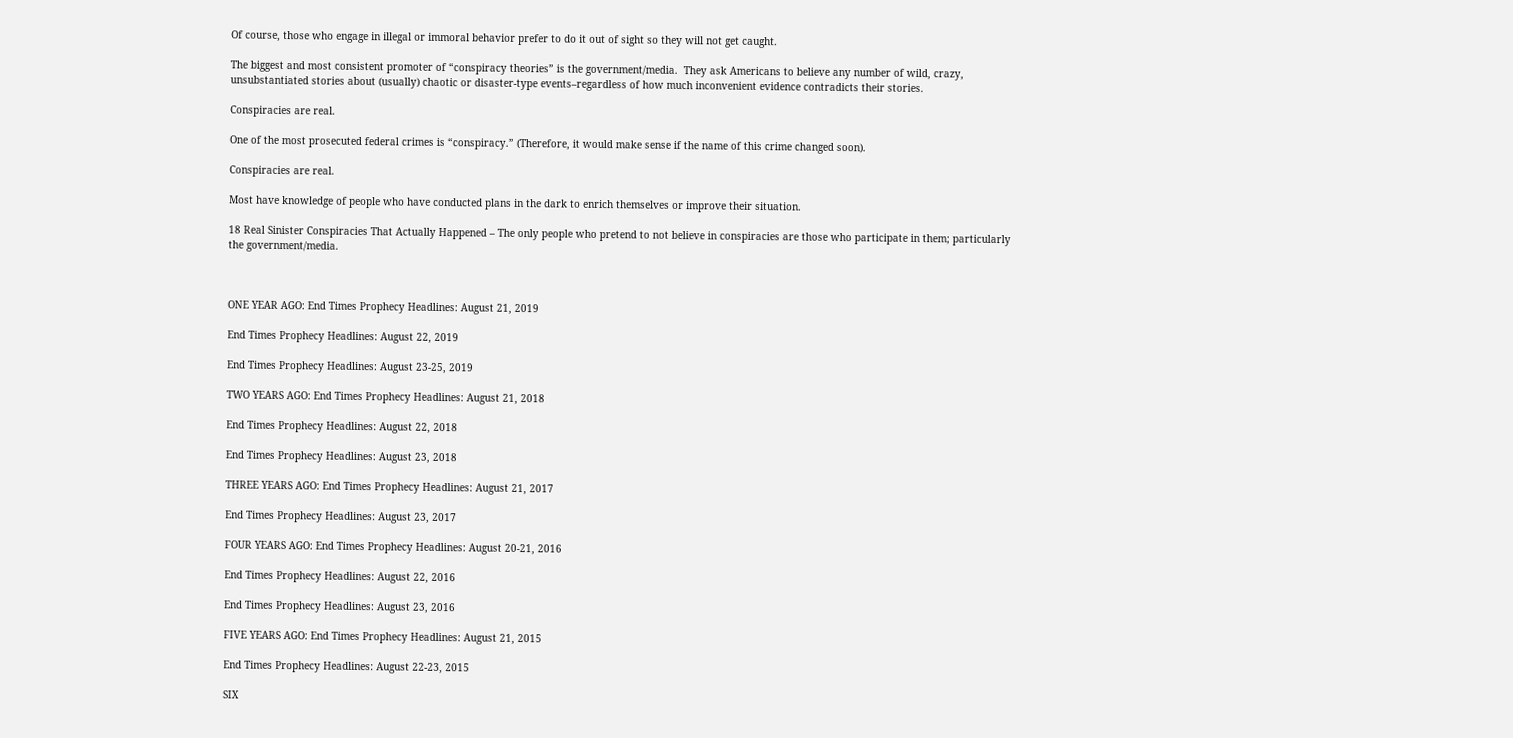Of course, those who engage in illegal or immoral behavior prefer to do it out of sight so they will not get caught.

The biggest and most consistent promoter of “conspiracy theories” is the government/media.  They ask Americans to believe any number of wild, crazy, unsubstantiated stories about (usually) chaotic or disaster-type events–regardless of how much inconvenient evidence contradicts their stories.

Conspiracies are real.

One of the most prosecuted federal crimes is “conspiracy.” (Therefore, it would make sense if the name of this crime changed soon).

Conspiracies are real.

Most have knowledge of people who have conducted plans in the dark to enrich themselves or improve their situation.

18 Real Sinister Conspiracies That Actually Happened – The only people who pretend to not believe in conspiracies are those who participate in them; particularly the government/media.



ONE YEAR AGO: End Times Prophecy Headlines: August 21, 2019

End Times Prophecy Headlines: August 22, 2019

End Times Prophecy Headlines: August 23-25, 2019

TWO YEARS AGO: End Times Prophecy Headlines: August 21, 2018

End Times Prophecy Headlines: August 22, 2018

End Times Prophecy Headlines: August 23, 2018

THREE YEARS AGO: End Times Prophecy Headlines: August 21, 2017

End Times Prophecy Headlines: August 23, 2017

FOUR YEARS AGO: End Times Prophecy Headlines: August 20-21, 2016

End Times Prophecy Headlines: August 22, 2016

End Times Prophecy Headlines: August 23, 2016

FIVE YEARS AGO: End Times Prophecy Headlines: August 21, 2015

End Times Prophecy Headlines: August 22-23, 2015

SIX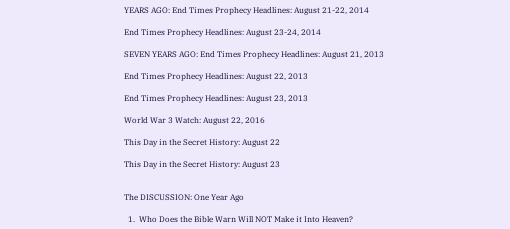YEARS AGO: End Times Prophecy Headlines: August 21-22, 2014

End Times Prophecy Headlines: August 23-24, 2014

SEVEN YEARS AGO: End Times Prophecy Headlines: August 21, 2013

End Times Prophecy Headlines: August 22, 2013

End Times Prophecy Headlines: August 23, 2013

World War 3 Watch: August 22, 2016

This Day in the Secret History: August 22

This Day in the Secret History: August 23


The DISCUSSION: One Year Ago

  1.  Who Does the Bible Warn Will NOT Make it Into Heaven?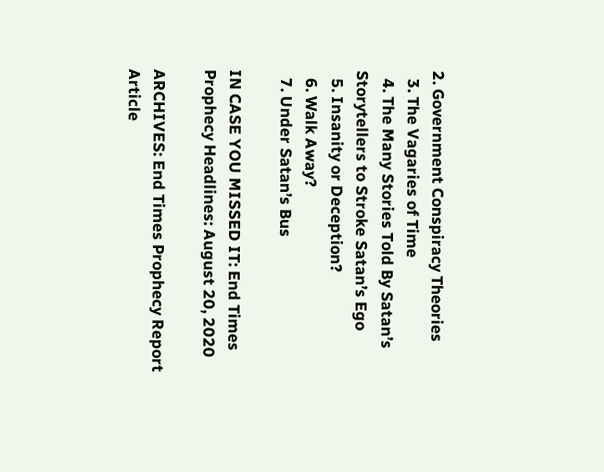2. Government Conspiracy Theories
  3. The Vagaries of Time
  4. The Many Stories Told By Satan’s Storytellers to Stroke Satan’s Ego
  5. Insanity or Deception?
  6. Walk Away?
  7. Under Satan’s Bus

IN CASE YOU MISSED IT: End Times Prophecy Headlines: August 20, 2020

ARCHIVES: End Times Prophecy Report Article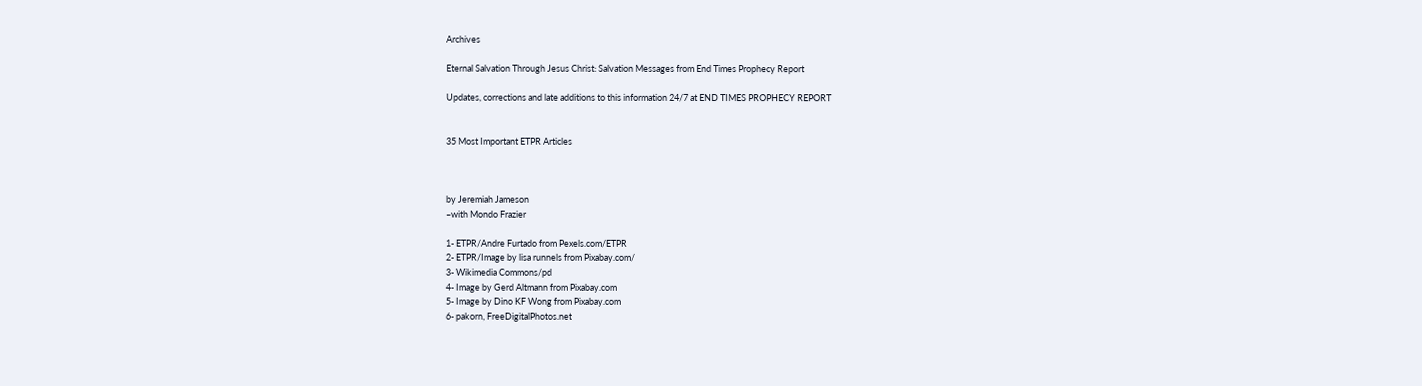Archives

Eternal Salvation Through Jesus Christ: Salvation Messages from End Times Prophecy Report

Updates, corrections and late additions to this information 24/7 at END TIMES PROPHECY REPORT


35 Most Important ETPR Articles



by Jeremiah Jameson
–with Mondo Frazier

1- ETPR/Andre Furtado from Pexels.com/ETPR
2- ETPR/Image by lisa runnels from Pixabay.com/
3- Wikimedia Commons/pd
4- Image by Gerd Altmann from Pixabay.com
5- Image by Dino KF Wong from Pixabay.com
6- pakorn, FreeDigitalPhotos.net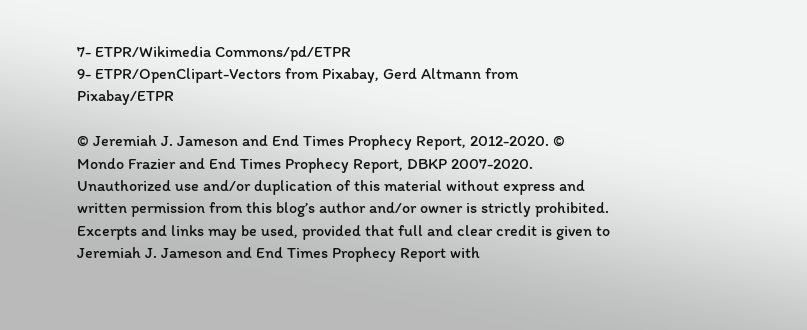7- ETPR/Wikimedia Commons/pd/ETPR
9- ETPR/OpenClipart-Vectors from Pixabay, Gerd Altmann from Pixabay/ETPR

© Jeremiah J. Jameson and End Times Prophecy Report, 2012-2020. © Mondo Frazier and End Times Prophecy Report, DBKP 2007-2020. Unauthorized use and/or duplication of this material without express and written permission from this blog’s author and/or owner is strictly prohibited. Excerpts and links may be used, provided that full and clear credit is given to Jeremiah J. Jameson and End Times Prophecy Report with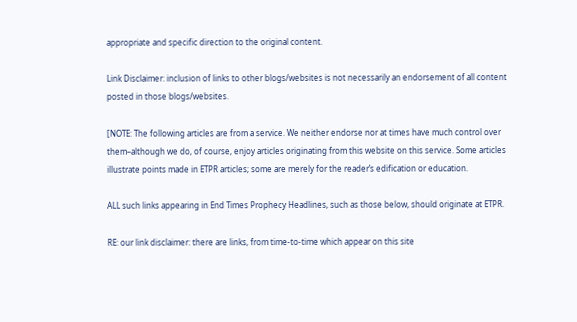appropriate and specific direction to the original content.

Link Disclaimer: inclusion of links to other blogs/websites is not necessarily an endorsement of all content posted in those blogs/websites.

[NOTE: The following articles are from a service. We neither endorse nor at times have much control over them–although we do, of course, enjoy articles originating from this website on this service. Some articles illustrate points made in ETPR articles; some are merely for the reader’s edification or education.

ALL such links appearing in End Times Prophecy Headlines, such as those below, should originate at ETPR.

RE: our link disclaimer: there are links, from time-to-time which appear on this site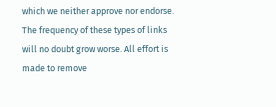which we neither approve nor endorse. The frequency of these types of links will no doubt grow worse. All effort is made to remove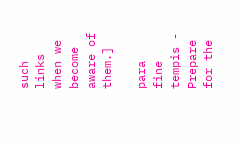such links when we become aware of them.]

para fine tempis - Prepare for the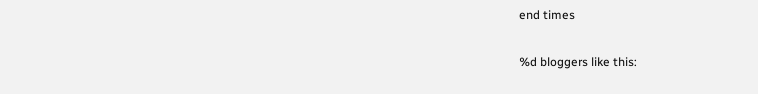end times

%d bloggers like this: